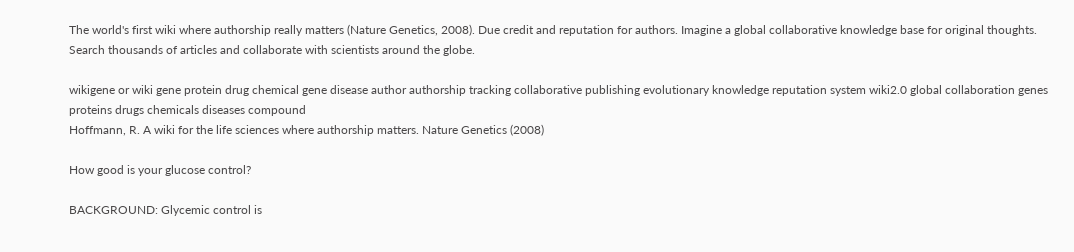The world's first wiki where authorship really matters (Nature Genetics, 2008). Due credit and reputation for authors. Imagine a global collaborative knowledge base for original thoughts. Search thousands of articles and collaborate with scientists around the globe.

wikigene or wiki gene protein drug chemical gene disease author authorship tracking collaborative publishing evolutionary knowledge reputation system wiki2.0 global collaboration genes proteins drugs chemicals diseases compound
Hoffmann, R. A wiki for the life sciences where authorship matters. Nature Genetics (2008)

How good is your glucose control?

BACKGROUND: Glycemic control is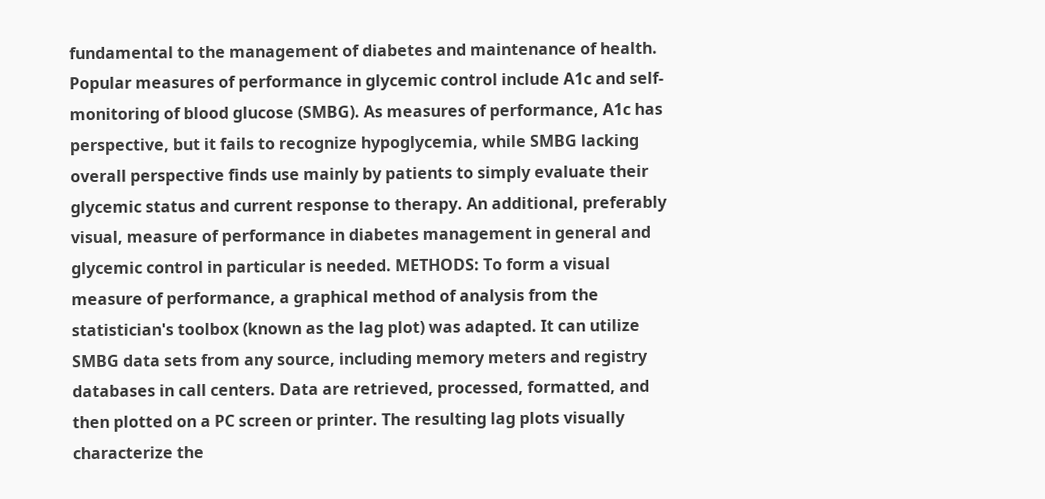fundamental to the management of diabetes and maintenance of health. Popular measures of performance in glycemic control include A1c and self-monitoring of blood glucose (SMBG). As measures of performance, A1c has perspective, but it fails to recognize hypoglycemia, while SMBG lacking overall perspective finds use mainly by patients to simply evaluate their glycemic status and current response to therapy. An additional, preferably visual, measure of performance in diabetes management in general and glycemic control in particular is needed. METHODS: To form a visual measure of performance, a graphical method of analysis from the statistician's toolbox (known as the lag plot) was adapted. It can utilize SMBG data sets from any source, including memory meters and registry databases in call centers. Data are retrieved, processed, formatted, and then plotted on a PC screen or printer. The resulting lag plots visually characterize the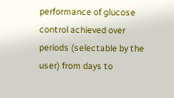performance of glucose control achieved over periods (selectable by the user) from days to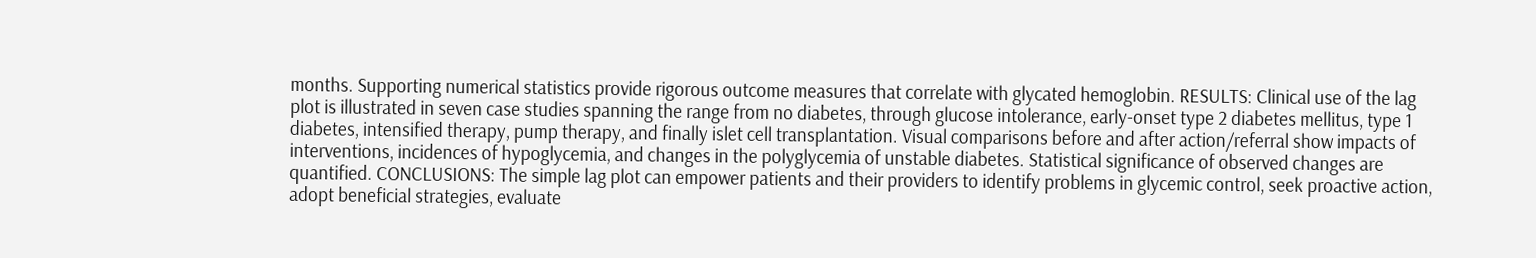months. Supporting numerical statistics provide rigorous outcome measures that correlate with glycated hemoglobin. RESULTS: Clinical use of the lag plot is illustrated in seven case studies spanning the range from no diabetes, through glucose intolerance, early-onset type 2 diabetes mellitus, type 1 diabetes, intensified therapy, pump therapy, and finally islet cell transplantation. Visual comparisons before and after action/referral show impacts of interventions, incidences of hypoglycemia, and changes in the polyglycemia of unstable diabetes. Statistical significance of observed changes are quantified. CONCLUSIONS: The simple lag plot can empower patients and their providers to identify problems in glycemic control, seek proactive action, adopt beneficial strategies, evaluate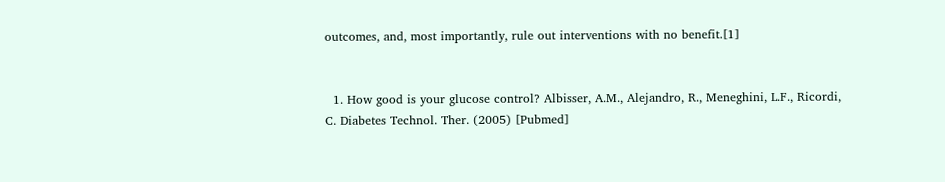outcomes, and, most importantly, rule out interventions with no benefit.[1]


  1. How good is your glucose control? Albisser, A.M., Alejandro, R., Meneghini, L.F., Ricordi, C. Diabetes Technol. Ther. (2005) [Pubmed]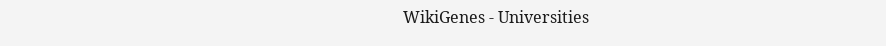WikiGenes - Universities